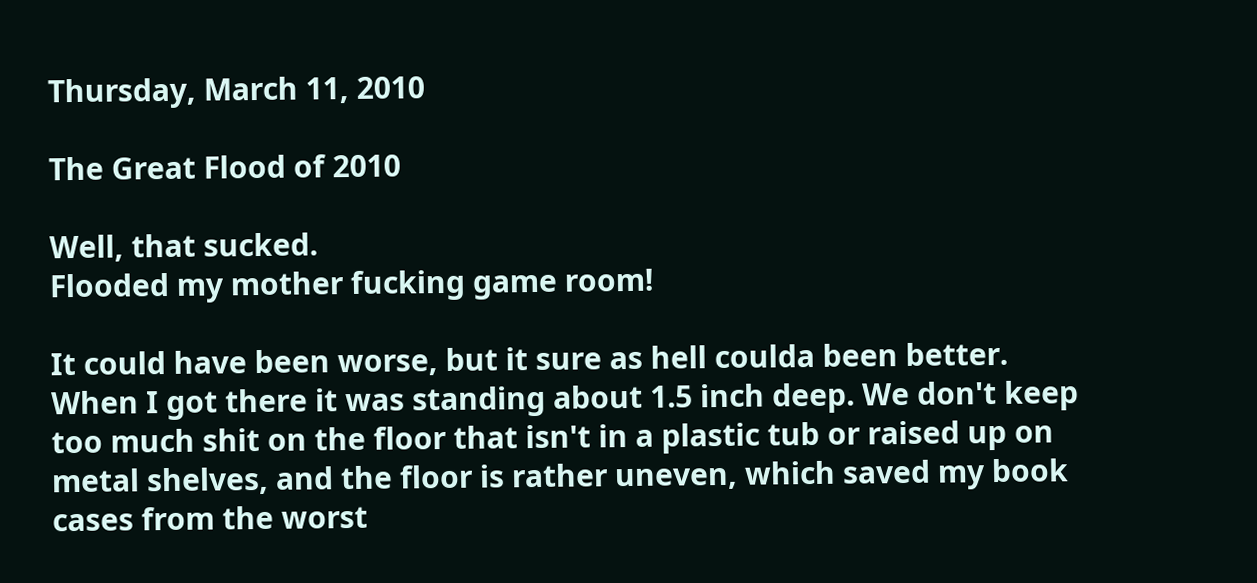Thursday, March 11, 2010

The Great Flood of 2010

Well, that sucked.
Flooded my mother fucking game room!

It could have been worse, but it sure as hell coulda been better. When I got there it was standing about 1.5 inch deep. We don't keep too much shit on the floor that isn't in a plastic tub or raised up on metal shelves, and the floor is rather uneven, which saved my book cases from the worst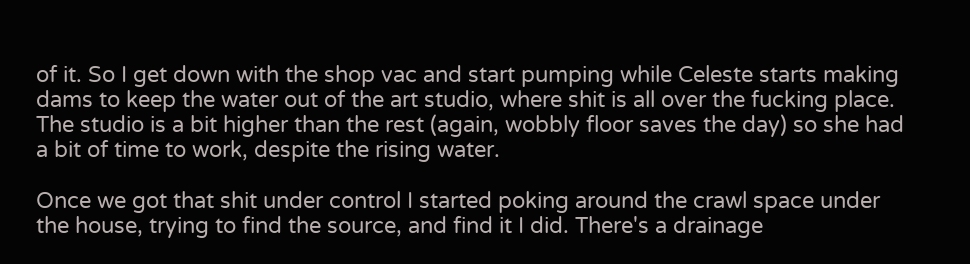of it. So I get down with the shop vac and start pumping while Celeste starts making dams to keep the water out of the art studio, where shit is all over the fucking place. The studio is a bit higher than the rest (again, wobbly floor saves the day) so she had a bit of time to work, despite the rising water.

Once we got that shit under control I started poking around the crawl space under the house, trying to find the source, and find it I did. There's a drainage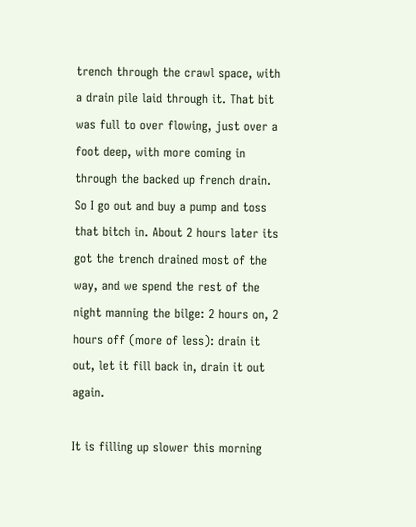trench through the crawl space, with a drain pile laid through it. That bit was full to over flowing, just over a foot deep, with more coming in through the backed up french drain. So I go out and buy a pump and toss that bitch in. About 2 hours later its got the trench drained most of the way, and we spend the rest of the night manning the bilge: 2 hours on, 2 hours off (more of less): drain it out, let it fill back in, drain it out again.

It is filling up slower this morning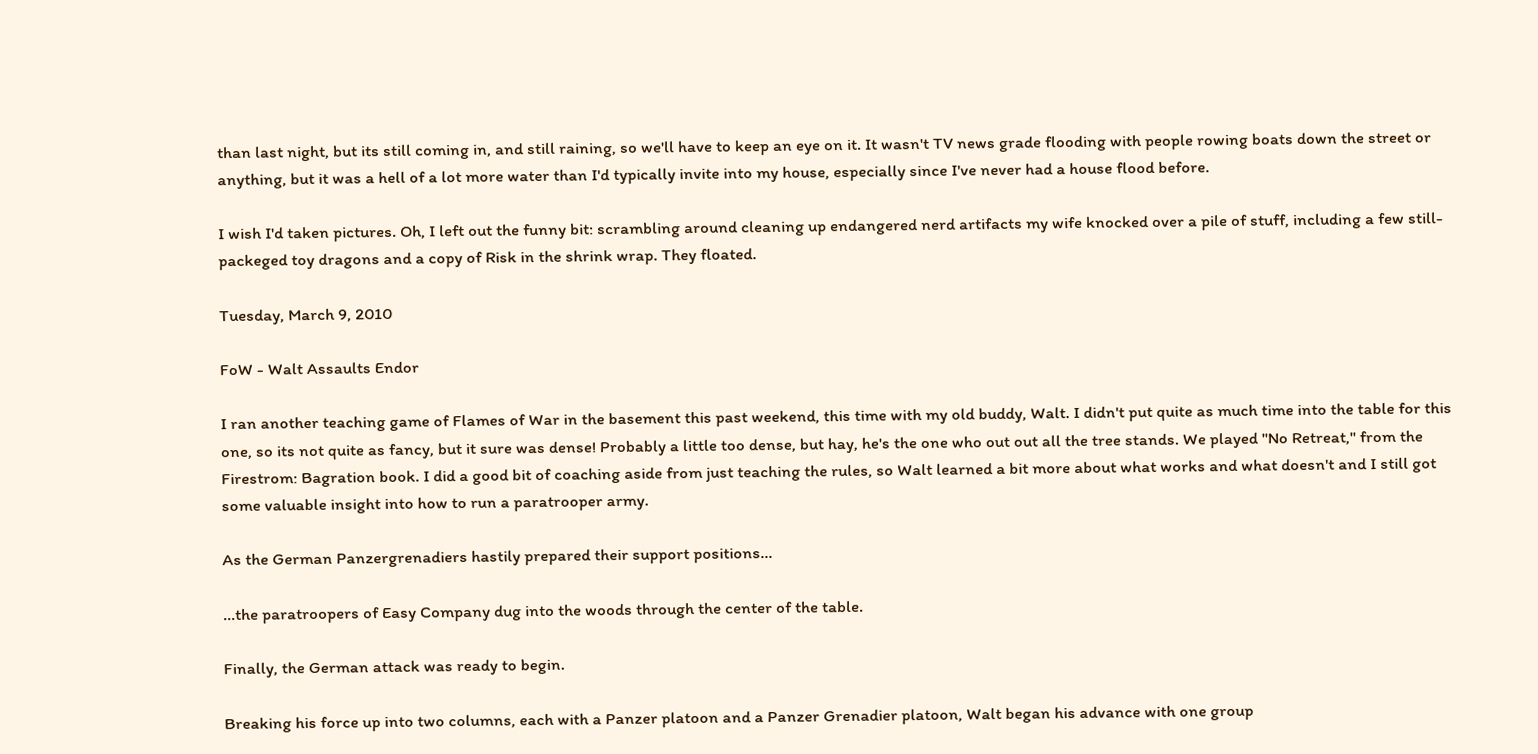than last night, but its still coming in, and still raining, so we'll have to keep an eye on it. It wasn't TV news grade flooding with people rowing boats down the street or anything, but it was a hell of a lot more water than I'd typically invite into my house, especially since I've never had a house flood before.

I wish I'd taken pictures. Oh, I left out the funny bit: scrambling around cleaning up endangered nerd artifacts my wife knocked over a pile of stuff, including a few still-packeged toy dragons and a copy of Risk in the shrink wrap. They floated.

Tuesday, March 9, 2010

FoW - Walt Assaults Endor

I ran another teaching game of Flames of War in the basement this past weekend, this time with my old buddy, Walt. I didn't put quite as much time into the table for this one, so its not quite as fancy, but it sure was dense! Probably a little too dense, but hay, he's the one who out out all the tree stands. We played "No Retreat," from the Firestrom: Bagration book. I did a good bit of coaching aside from just teaching the rules, so Walt learned a bit more about what works and what doesn't and I still got some valuable insight into how to run a paratrooper army.

As the German Panzergrenadiers hastily prepared their support positions...

...the paratroopers of Easy Company dug into the woods through the center of the table.

Finally, the German attack was ready to begin.

Breaking his force up into two columns, each with a Panzer platoon and a Panzer Grenadier platoon, Walt began his advance with one group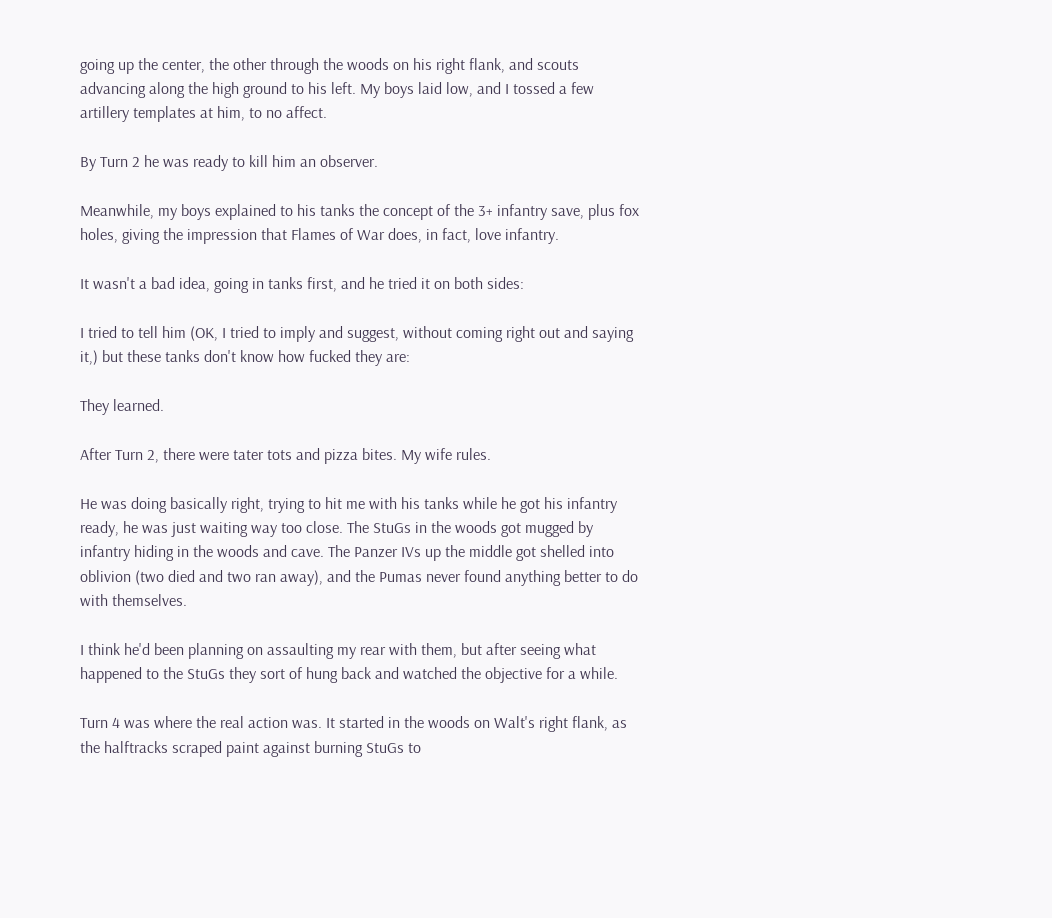going up the center, the other through the woods on his right flank, and scouts advancing along the high ground to his left. My boys laid low, and I tossed a few artillery templates at him, to no affect.

By Turn 2 he was ready to kill him an observer.

Meanwhile, my boys explained to his tanks the concept of the 3+ infantry save, plus fox holes, giving the impression that Flames of War does, in fact, love infantry.

It wasn't a bad idea, going in tanks first, and he tried it on both sides:

I tried to tell him (OK, I tried to imply and suggest, without coming right out and saying it,) but these tanks don't know how fucked they are:

They learned.

After Turn 2, there were tater tots and pizza bites. My wife rules.

He was doing basically right, trying to hit me with his tanks while he got his infantry ready, he was just waiting way too close. The StuGs in the woods got mugged by infantry hiding in the woods and cave. The Panzer IVs up the middle got shelled into oblivion (two died and two ran away), and the Pumas never found anything better to do with themselves.

I think he'd been planning on assaulting my rear with them, but after seeing what happened to the StuGs they sort of hung back and watched the objective for a while.

Turn 4 was where the real action was. It started in the woods on Walt's right flank, as the halftracks scraped paint against burning StuGs to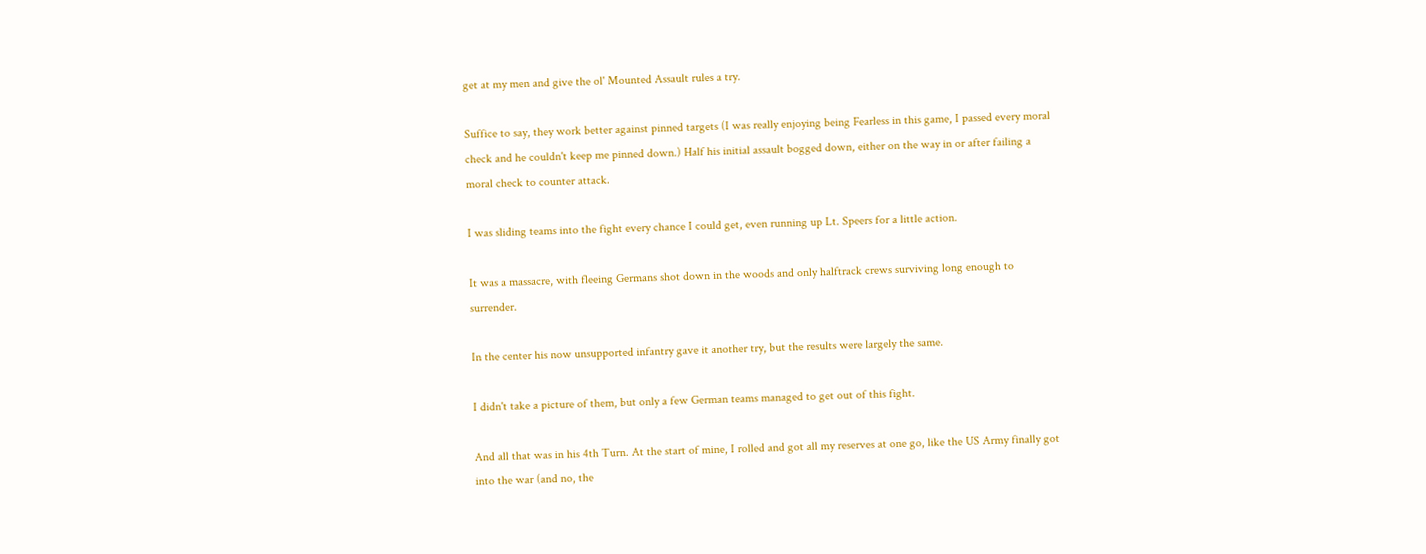get at my men and give the ol' Mounted Assault rules a try.

Suffice to say, they work better against pinned targets (I was really enjoying being Fearless in this game, I passed every moral check and he couldn't keep me pinned down.) Half his initial assault bogged down, either on the way in or after failing a moral check to counter attack.

I was sliding teams into the fight every chance I could get, even running up Lt. Speers for a little action.

It was a massacre, with fleeing Germans shot down in the woods and only halftrack crews surviving long enough to surrender.

In the center his now unsupported infantry gave it another try, but the results were largely the same.

I didn't take a picture of them, but only a few German teams managed to get out of this fight.

And all that was in his 4th Turn. At the start of mine, I rolled and got all my reserves at one go, like the US Army finally got into the war (and no, the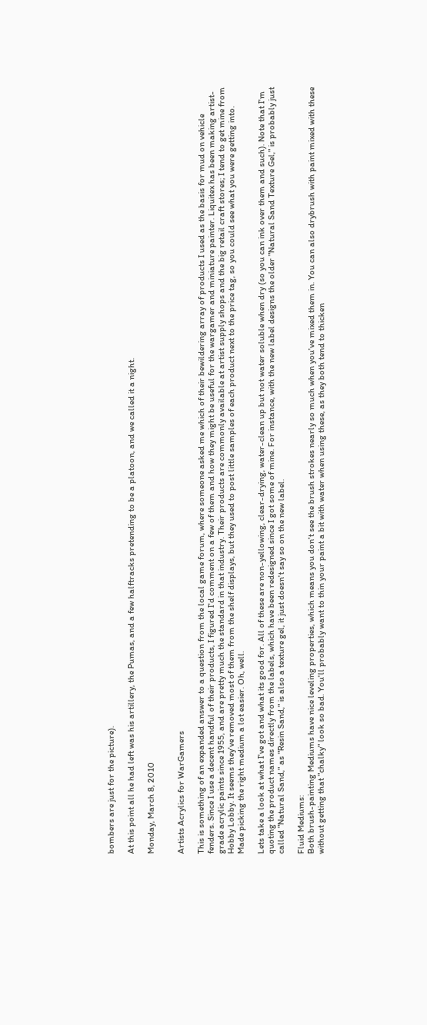bombers are just for the picture).

At this point all he had left was his artillery, the Pumas, and a few halftracks pretending to be a platoon, and we called it a night.

Monday, March 8, 2010


Artists Acrylics for WarGamers

This is something of an expanded answer to a question from the local game forum, where someone asked me which of their bewildering array of products I used as the basis for mud on vehicle fenders. Since I use a decent handful of their products, I figured I'd comment on a few of them and how they might be useful for the wargamer and miniature painter. Liquitex has been making artist-grade acrylic paints since 1955, and are pretty much the standard in that industry. Their products are commonly available at artist supply shops and the big retail craft stores; I tend to get mine from Hobby Lobby. It seems they've removed most of them from the shelf displays, but they used to post little samples of each product next to the price tag, so you could see what you were getting into. Made picking the right medium a lot easier. Oh, well.

Lets take a look at what I've got and what its good for. All of these are non-yellowing, clear-drying, water-clean up but not water soluble when dry (so you can ink over them and such). Note that I'm quoting the product names directly from the labels, which have been redesigned since I got some of mine. For instance, with the new label designs the older "Natural Sand Texture Gel," is probably just called "Natural Sand," as "Resin Sand," is also a texture gel, it just doesn't say so on the new label.

Fluid Mediums:
Both brush-painting Mediums have nice leveling properties, which means you don't see the brush strokes nearly so much when you've mixed them in. You can also drybrush with paint mixed with these without getting that "chalky" look so bad. You'll probably want to thin your paint a bit with water when using these, as they both tend to thicken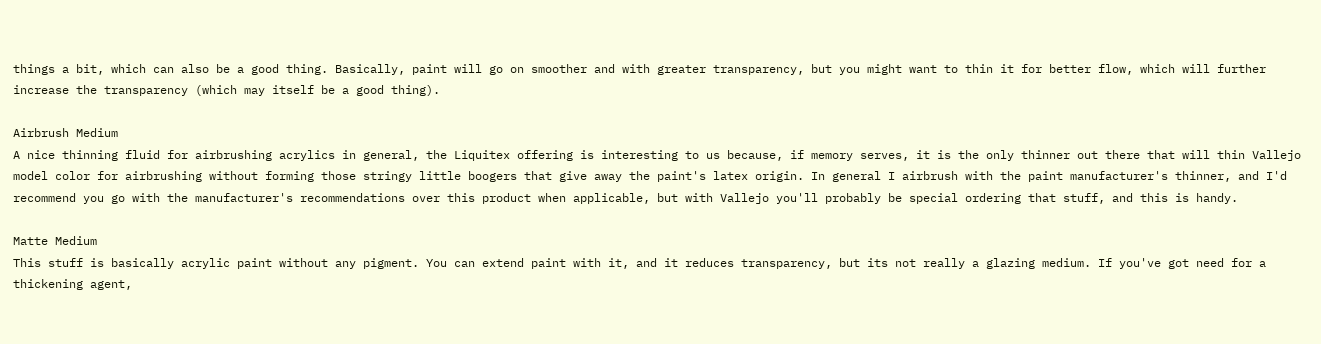things a bit, which can also be a good thing. Basically, paint will go on smoother and with greater transparency, but you might want to thin it for better flow, which will further increase the transparency (which may itself be a good thing).

Airbrush Medium
A nice thinning fluid for airbrushing acrylics in general, the Liquitex offering is interesting to us because, if memory serves, it is the only thinner out there that will thin Vallejo model color for airbrushing without forming those stringy little boogers that give away the paint's latex origin. In general I airbrush with the paint manufacturer's thinner, and I'd recommend you go with the manufacturer's recommendations over this product when applicable, but with Vallejo you'll probably be special ordering that stuff, and this is handy.

Matte Medium
This stuff is basically acrylic paint without any pigment. You can extend paint with it, and it reduces transparency, but its not really a glazing medium. If you've got need for a thickening agent,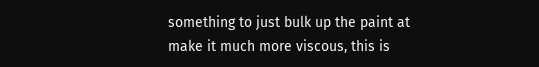something to just bulk up the paint at make it much more viscous, this is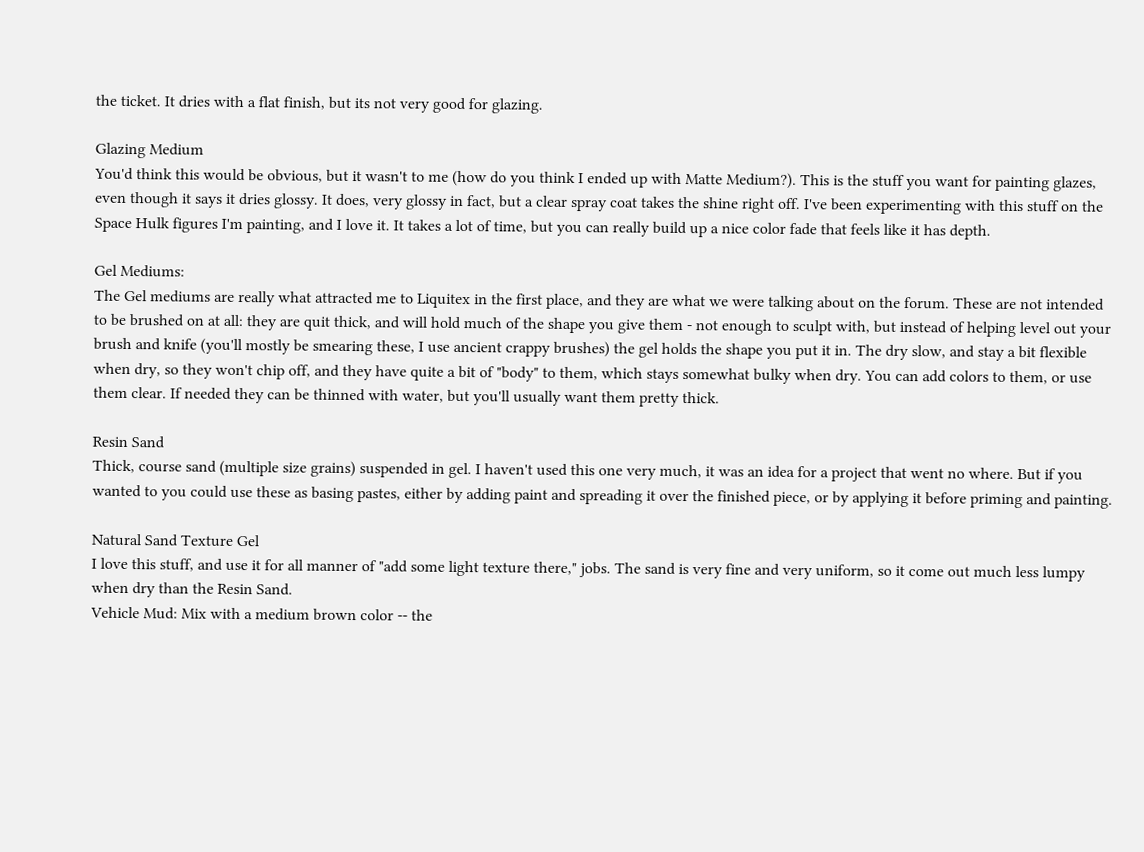the ticket. It dries with a flat finish, but its not very good for glazing.

Glazing Medium
You'd think this would be obvious, but it wasn't to me (how do you think I ended up with Matte Medium?). This is the stuff you want for painting glazes, even though it says it dries glossy. It does, very glossy in fact, but a clear spray coat takes the shine right off. I've been experimenting with this stuff on the Space Hulk figures I'm painting, and I love it. It takes a lot of time, but you can really build up a nice color fade that feels like it has depth.

Gel Mediums:
The Gel mediums are really what attracted me to Liquitex in the first place, and they are what we were talking about on the forum. These are not intended to be brushed on at all: they are quit thick, and will hold much of the shape you give them - not enough to sculpt with, but instead of helping level out your brush and knife (you'll mostly be smearing these, I use ancient crappy brushes) the gel holds the shape you put it in. The dry slow, and stay a bit flexible when dry, so they won't chip off, and they have quite a bit of "body" to them, which stays somewhat bulky when dry. You can add colors to them, or use them clear. If needed they can be thinned with water, but you'll usually want them pretty thick.

Resin Sand
Thick, course sand (multiple size grains) suspended in gel. I haven't used this one very much, it was an idea for a project that went no where. But if you wanted to you could use these as basing pastes, either by adding paint and spreading it over the finished piece, or by applying it before priming and painting.

Natural Sand Texture Gel
I love this stuff, and use it for all manner of "add some light texture there," jobs. The sand is very fine and very uniform, so it come out much less lumpy when dry than the Resin Sand.
Vehicle Mud: Mix with a medium brown color -- the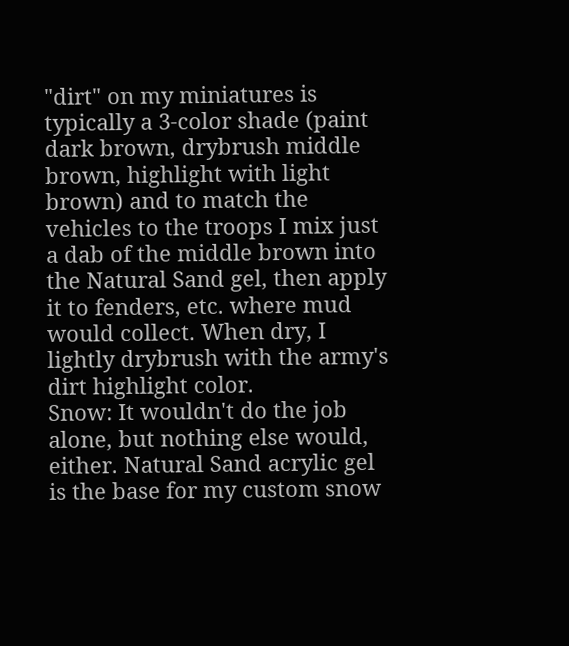"dirt" on my miniatures is typically a 3-color shade (paint dark brown, drybrush middle brown, highlight with light brown) and to match the vehicles to the troops I mix just a dab of the middle brown into the Natural Sand gel, then apply it to fenders, etc. where mud would collect. When dry, I lightly drybrush with the army's dirt highlight color.
Snow: It wouldn't do the job alone, but nothing else would, either. Natural Sand acrylic gel is the base for my custom snow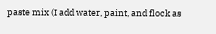paste mix (I add water, paint, and flock as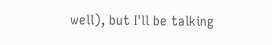well), but I'll be talking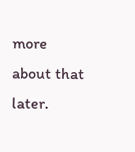more about that later.